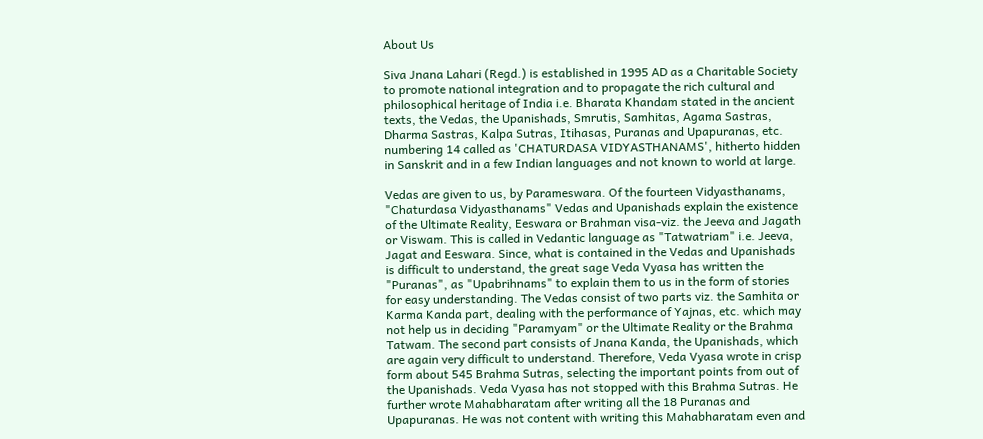About Us

Siva Jnana Lahari (Regd.) is established in 1995 AD as a Charitable Society to promote national integration and to propagate the rich cultural and philosophical heritage of India i.e. Bharata Khandam stated in the ancient texts, the Vedas, the Upanishads, Smrutis, Samhitas, Agama Sastras, Dharma Sastras, Kalpa Sutras, Itihasas, Puranas and Upapuranas, etc. numbering 14 called as 'CHATURDASA VIDYASTHANAMS', hitherto hidden in Sanskrit and in a few Indian languages and not known to world at large.

Vedas are given to us, by Parameswara. Of the fourteen Vidyasthanams, "Chaturdasa Vidyasthanams" Vedas and Upanishads explain the existence of the Ultimate Reality, Eeswara or Brahman visa-viz. the Jeeva and Jagath or Viswam. This is called in Vedantic language as "Tatwatriam" i.e. Jeeva, Jagat and Eeswara. Since, what is contained in the Vedas and Upanishads is difficult to understand, the great sage Veda Vyasa has written the "Puranas", as "Upabrihnams" to explain them to us in the form of stories for easy understanding. The Vedas consist of two parts viz. the Samhita or Karma Kanda part, dealing with the performance of Yajnas, etc. which may not help us in deciding "Paramyam" or the Ultimate Reality or the Brahma Tatwam. The second part consists of Jnana Kanda, the Upanishads, which are again very difficult to understand. Therefore, Veda Vyasa wrote in crisp form about 545 Brahma Sutras, selecting the important points from out of the Upanishads. Veda Vyasa has not stopped with this Brahma Sutras. He further wrote Mahabharatam after writing all the 18 Puranas and Upapuranas. He was not content with writing this Mahabharatam even and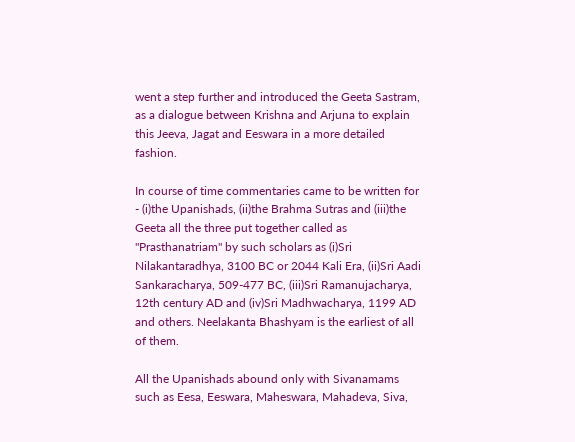went a step further and introduced the Geeta Sastram, as a dialogue between Krishna and Arjuna to explain this Jeeva, Jagat and Eeswara in a more detailed fashion.

In course of time commentaries came to be written for - (i)the Upanishads, (ii)the Brahma Sutras and (iii)the Geeta all the three put together called as "Prasthanatriam" by such scholars as (i)Sri Nilakantaradhya, 3100 BC or 2044 Kali Era, (ii)Sri Aadi Sankaracharya, 509-477 BC, (iii)Sri Ramanujacharya, 12th century AD and (iv)Sri Madhwacharya, 1199 AD and others. Neelakanta Bhashyam is the earliest of all of them.

All the Upanishads abound only with Sivanamams such as Eesa, Eeswara, Maheswara, Mahadeva, Siva,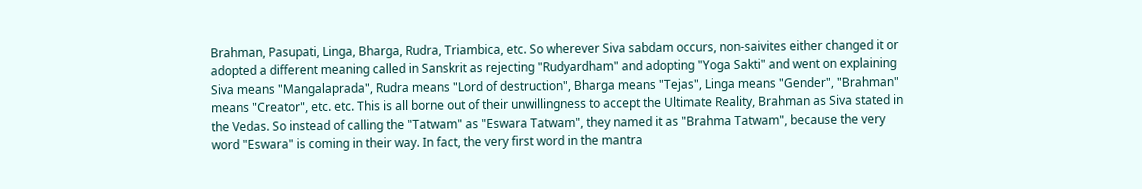Brahman, Pasupati, Linga, Bharga, Rudra, Triambica, etc. So wherever Siva sabdam occurs, non-saivites either changed it or adopted a different meaning called in Sanskrit as rejecting "Rudyardham" and adopting "Yoga Sakti" and went on explaining Siva means "Mangalaprada", Rudra means "Lord of destruction", Bharga means "Tejas", Linga means "Gender", "Brahman" means "Creator", etc. etc. This is all borne out of their unwillingness to accept the Ultimate Reality, Brahman as Siva stated in the Vedas. So instead of calling the "Tatwam" as "Eswara Tatwam", they named it as "Brahma Tatwam", because the very word "Eswara" is coming in their way. In fact, the very first word in the mantra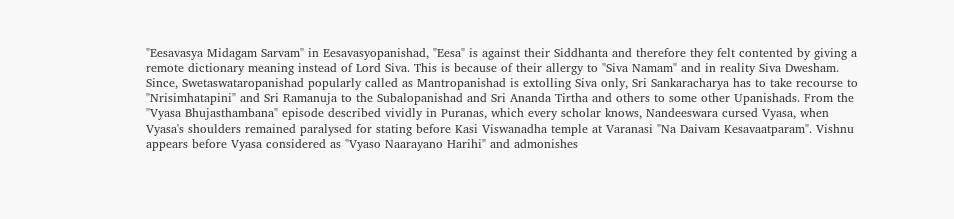"Eesavasya Midagam Sarvam" in Eesavasyopanishad, "Eesa" is against their Siddhanta and therefore they felt contented by giving a remote dictionary meaning instead of Lord Siva. This is because of their allergy to "Siva Namam" and in reality Siva Dwesham. Since, Swetaswataropanishad popularly called as Mantropanishad is extolling Siva only, Sri Sankaracharya has to take recourse to "Nrisimhatapini" and Sri Ramanuja to the Subalopanishad and Sri Ananda Tirtha and others to some other Upanishads. From the "Vyasa Bhujasthambana" episode described vividly in Puranas, which every scholar knows, Nandeeswara cursed Vyasa, when Vyasa's shoulders remained paralysed for stating before Kasi Viswanadha temple at Varanasi "Na Daivam Kesavaatparam". Vishnu appears before Vyasa considered as "Vyaso Naarayano Harihi" and admonishes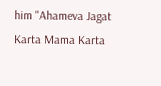him "Ahameva Jagat Karta Mama Karta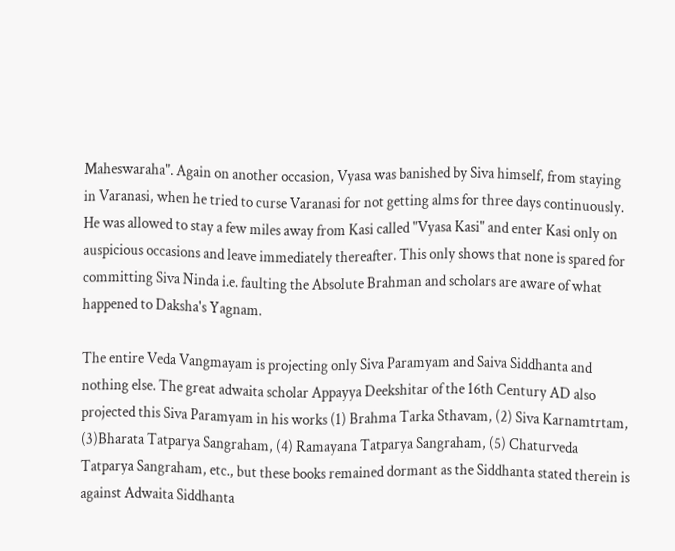Maheswaraha". Again on another occasion, Vyasa was banished by Siva himself, from staying in Varanasi, when he tried to curse Varanasi for not getting alms for three days continuously. He was allowed to stay a few miles away from Kasi called "Vyasa Kasi" and enter Kasi only on auspicious occasions and leave immediately thereafter. This only shows that none is spared for committing Siva Ninda i.e. faulting the Absolute Brahman and scholars are aware of what happened to Daksha's Yagnam.

The entire Veda Vangmayam is projecting only Siva Paramyam and Saiva Siddhanta and nothing else. The great adwaita scholar Appayya Deekshitar of the 16th Century AD also projected this Siva Paramyam in his works (1) Brahma Tarka Sthavam, (2) Siva Karnamtrtam, (3)Bharata Tatparya Sangraham, (4) Ramayana Tatparya Sangraham, (5) Chaturveda Tatparya Sangraham, etc., but these books remained dormant as the Siddhanta stated therein is against Adwaita Siddhanta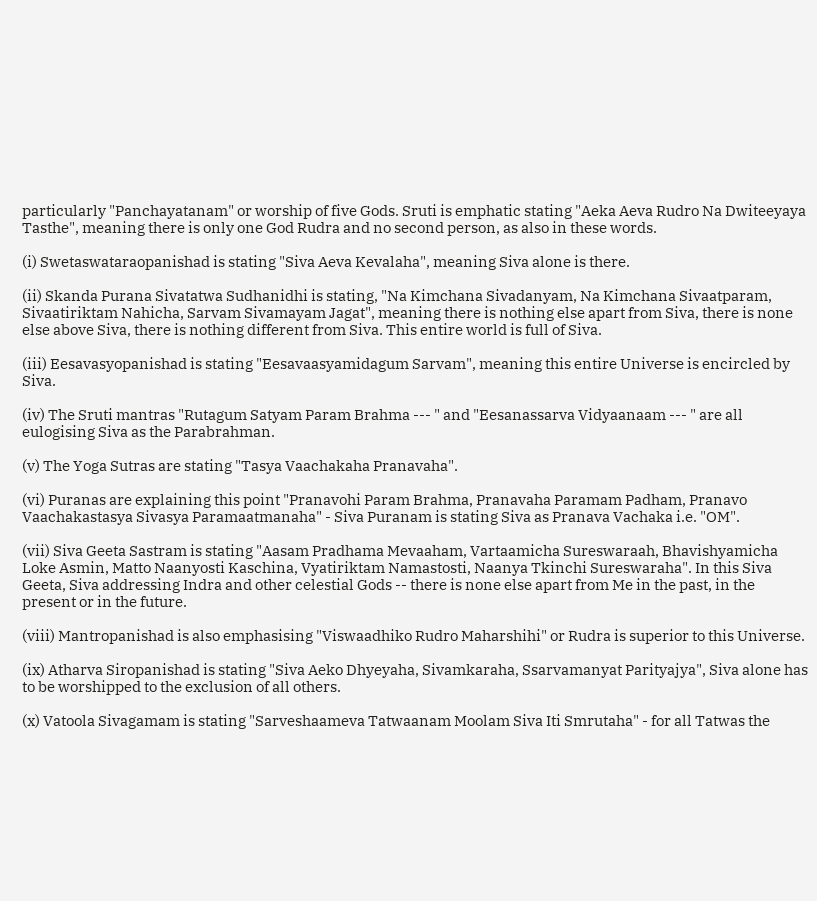particularly "Panchayatanam" or worship of five Gods. Sruti is emphatic stating "Aeka Aeva Rudro Na Dwiteeyaya Tasthe", meaning there is only one God Rudra and no second person, as also in these words.

(i) Swetaswataraopanishad is stating "Siva Aeva Kevalaha", meaning Siva alone is there.

(ii) Skanda Purana Sivatatwa Sudhanidhi is stating, "Na Kimchana Sivadanyam, Na Kimchana Sivaatparam, Sivaatiriktam Nahicha, Sarvam Sivamayam Jagat", meaning there is nothing else apart from Siva, there is none else above Siva, there is nothing different from Siva. This entire world is full of Siva.

(iii) Eesavasyopanishad is stating "Eesavaasyamidagum Sarvam", meaning this entire Universe is encircled by Siva.

(iv) The Sruti mantras "Rutagum Satyam Param Brahma --- " and "Eesanassarva Vidyaanaam --- " are all eulogising Siva as the Parabrahman.

(v) The Yoga Sutras are stating "Tasya Vaachakaha Pranavaha".

(vi) Puranas are explaining this point "Pranavohi Param Brahma, Pranavaha Paramam Padham, Pranavo Vaachakastasya Sivasya Paramaatmanaha" - Siva Puranam is stating Siva as Pranava Vachaka i.e. "OM".

(vii) Siva Geeta Sastram is stating "Aasam Pradhama Mevaaham, Vartaamicha Sureswaraah, Bhavishyamicha Loke Asmin, Matto Naanyosti Kaschina, Vyatiriktam Namastosti, Naanya Tkinchi Sureswaraha". In this Siva Geeta, Siva addressing Indra and other celestial Gods -- there is none else apart from Me in the past, in the present or in the future.

(viii) Mantropanishad is also emphasising "Viswaadhiko Rudro Maharshihi" or Rudra is superior to this Universe.

(ix) Atharva Siropanishad is stating "Siva Aeko Dhyeyaha, Sivamkaraha, Ssarvamanyat Parityajya", Siva alone has to be worshipped to the exclusion of all others.

(x) Vatoola Sivagamam is stating "Sarveshaameva Tatwaanam Moolam Siva Iti Smrutaha" - for all Tatwas the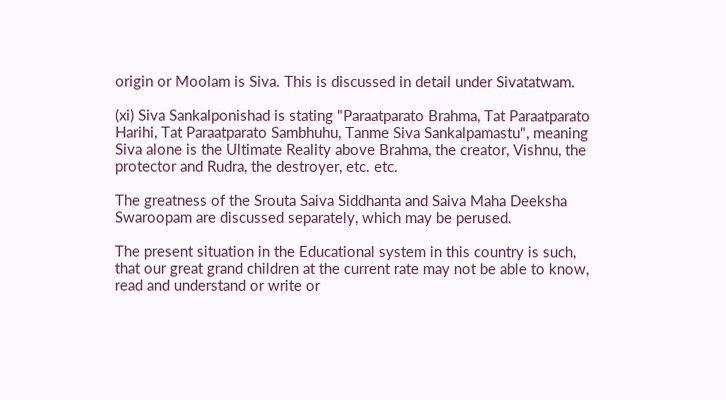origin or Moolam is Siva. This is discussed in detail under Sivatatwam.

(xi) Siva Sankalponishad is stating "Paraatparato Brahma, Tat Paraatparato Harihi, Tat Paraatparato Sambhuhu, Tanme Siva Sankalpamastu", meaning Siva alone is the Ultimate Reality above Brahma, the creator, Vishnu, the protector and Rudra, the destroyer, etc. etc.

The greatness of the Srouta Saiva Siddhanta and Saiva Maha Deeksha Swaroopam are discussed separately, which may be perused.

The present situation in the Educational system in this country is such, that our great grand children at the current rate may not be able to know, read and understand or write or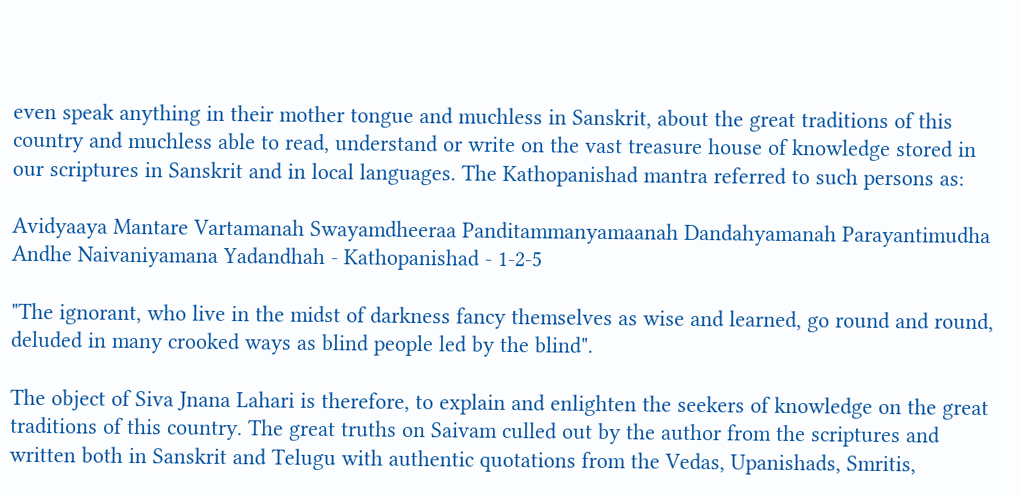even speak anything in their mother tongue and muchless in Sanskrit, about the great traditions of this country and muchless able to read, understand or write on the vast treasure house of knowledge stored in our scriptures in Sanskrit and in local languages. The Kathopanishad mantra referred to such persons as:

Avidyaaya Mantare Vartamanah Swayamdheeraa Panditammanyamaanah Dandahyamanah Parayantimudha Andhe Naivaniyamana Yadandhah - Kathopanishad - 1-2-5

"The ignorant, who live in the midst of darkness fancy themselves as wise and learned, go round and round, deluded in many crooked ways as blind people led by the blind".

The object of Siva Jnana Lahari is therefore, to explain and enlighten the seekers of knowledge on the great traditions of this country. The great truths on Saivam culled out by the author from the scriptures and written both in Sanskrit and Telugu with authentic quotations from the Vedas, Upanishads, Smritis,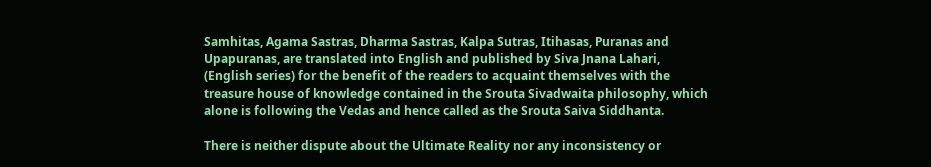Samhitas, Agama Sastras, Dharma Sastras, Kalpa Sutras, Itihasas, Puranas and Upapuranas, are translated into English and published by Siva Jnana Lahari, (English series) for the benefit of the readers to acquaint themselves with the treasure house of knowledge contained in the Srouta Sivadwaita philosophy, which alone is following the Vedas and hence called as the Srouta Saiva Siddhanta.

There is neither dispute about the Ultimate Reality nor any inconsistency or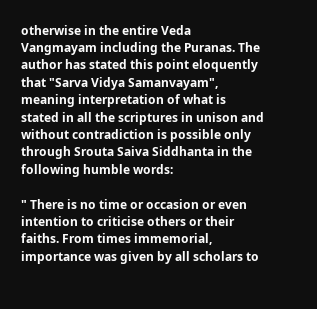otherwise in the entire Veda Vangmayam including the Puranas. The author has stated this point eloquently that "Sarva Vidya Samanvayam", meaning interpretation of what is stated in all the scriptures in unison and without contradiction is possible only through Srouta Saiva Siddhanta in the following humble words:

" There is no time or occasion or even intention to criticise others or their faiths. From times immemorial, importance was given by all scholars to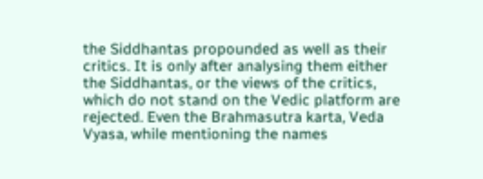the Siddhantas propounded as well as their critics. It is only after analysing them either the Siddhantas, or the views of the critics, which do not stand on the Vedic platform are rejected. Even the Brahmasutra karta, Veda Vyasa, while mentioning the names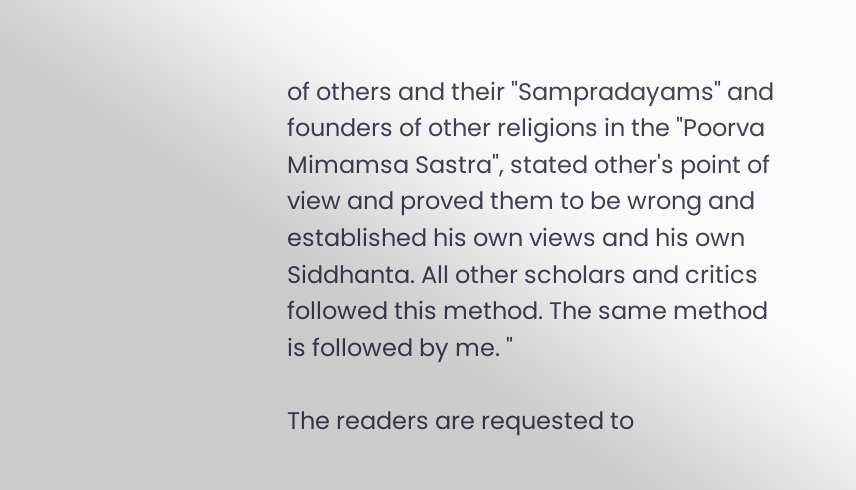of others and their "Sampradayams" and founders of other religions in the "Poorva Mimamsa Sastra", stated other's point of view and proved them to be wrong and established his own views and his own Siddhanta. All other scholars and critics followed this method. The same method is followed by me. "

The readers are requested to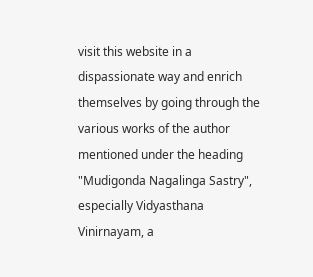visit this website in a dispassionate way and enrich themselves by going through the various works of the author mentioned under the heading "Mudigonda Nagalinga Sastry", especially Vidyasthana Vinirnayam, a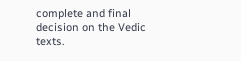complete and final decision on the Vedic texts.